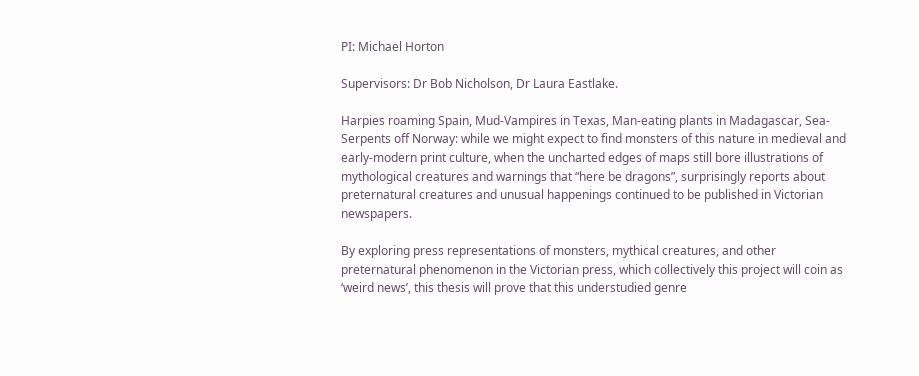PI: Michael Horton

Supervisors: Dr Bob Nicholson, Dr Laura Eastlake.

Harpies roaming Spain, Mud-Vampires in Texas, Man-eating plants in Madagascar, Sea-Serpents off Norway: while we might expect to find monsters of this nature in medieval and early-modern print culture, when the uncharted edges of maps still bore illustrations of mythological creatures and warnings that “here be dragons”, surprisingly reports about preternatural creatures and unusual happenings continued to be published in Victorian newspapers.

By exploring press representations of monsters, mythical creatures, and other preternatural phenomenon in the Victorian press, which collectively this project will coin as ‘weird news’, this thesis will prove that this understudied genre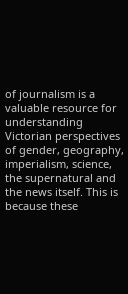of journalism is a valuable resource for understanding Victorian perspectives of gender, geography, imperialism, science, the supernatural and the news itself. This is because these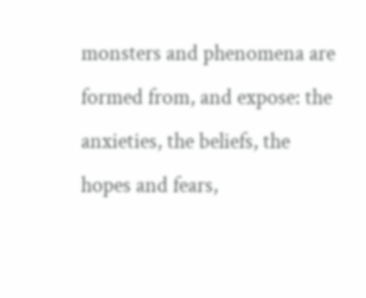monsters and phenomena are formed from, and expose: the anxieties, the beliefs, the hopes and fears,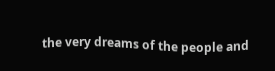the very dreams of the people and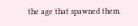the age that spawned them.